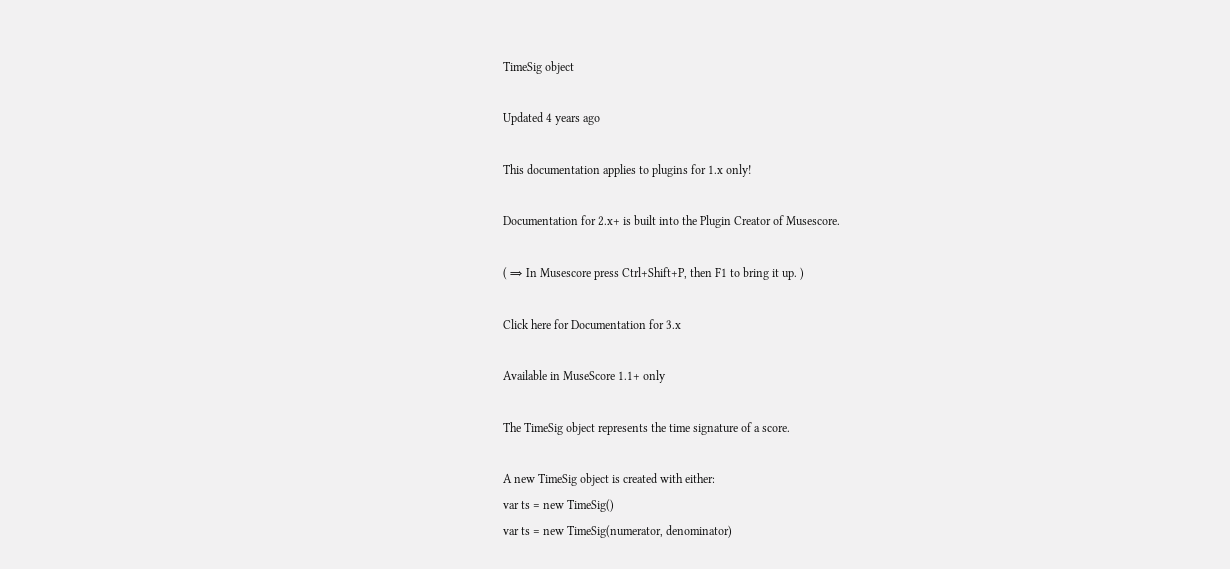TimeSig object

Updated 4 years ago

This documentation applies to plugins for 1.x only!

Documentation for 2.x+ is built into the Plugin Creator of Musescore.

( ⇒ In Musescore press Ctrl+Shift+P, then F1 to bring it up. )

Click here for Documentation for 3.x

Available in MuseScore 1.1+ only

The TimeSig object represents the time signature of a score.

A new TimeSig object is created with either:
var ts = new TimeSig()
var ts = new TimeSig(numerator, denominator)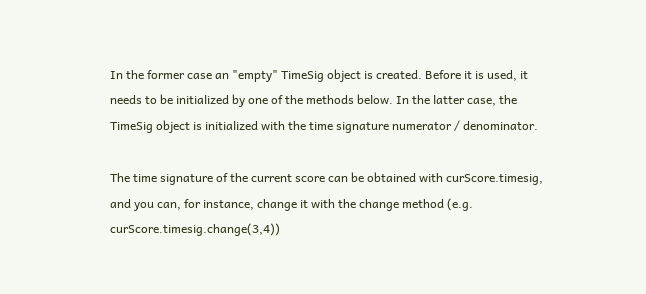In the former case an "empty" TimeSig object is created. Before it is used, it needs to be initialized by one of the methods below. In the latter case, the TimeSig object is initialized with the time signature numerator / denominator.

The time signature of the current score can be obtained with curScore.timesig, and you can, for instance, change it with the change method (e.g. curScore.timesig.change(3,4))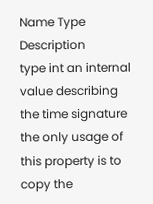Name Type Description
type int an internal value describing the time signature
the only usage of this property is to copy the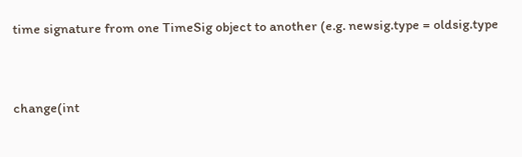time signature from one TimeSig object to another (e.g. newsig.type = oldsig.type


change(int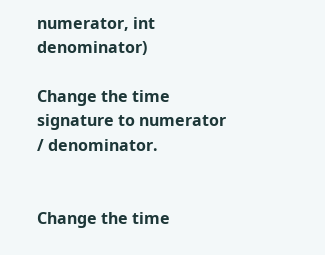numerator, int denominator)

Change the time signature to numerator / denominator.


Change the time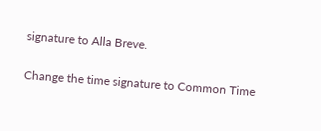signature to Alla Breve.


Change the time signature to Common Time